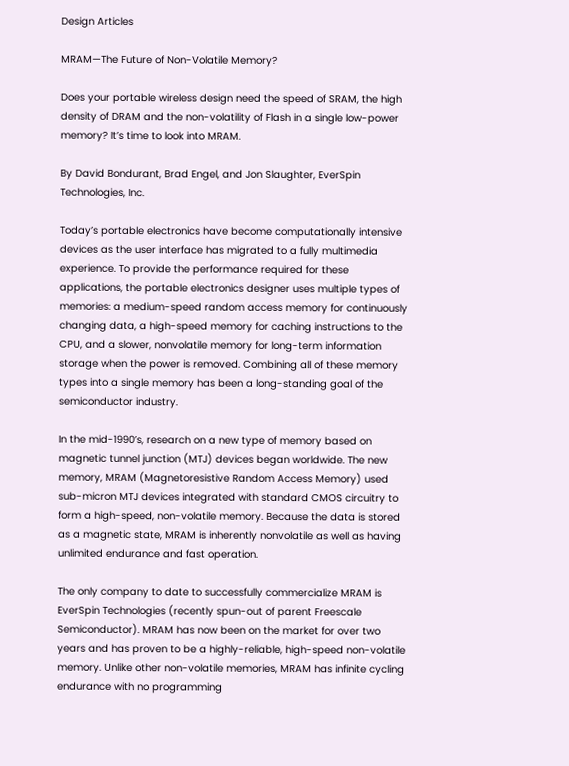Design Articles

MRAM—The Future of Non-Volatile Memory?

Does your portable wireless design need the speed of SRAM, the high density of DRAM and the non-volatility of Flash in a single low-power memory? It’s time to look into MRAM.

By David Bondurant, Brad Engel, and Jon Slaughter, EverSpin Technologies, Inc.

Today’s portable electronics have become computationally intensive devices as the user interface has migrated to a fully multimedia experience. To provide the performance required for these applications, the portable electronics designer uses multiple types of memories: a medium-speed random access memory for continuously changing data, a high-speed memory for caching instructions to the CPU, and a slower, nonvolatile memory for long-term information storage when the power is removed. Combining all of these memory types into a single memory has been a long-standing goal of the semiconductor industry.

In the mid-1990’s, research on a new type of memory based on magnetic tunnel junction (MTJ) devices began worldwide. The new memory, MRAM (Magnetoresistive Random Access Memory) used sub-micron MTJ devices integrated with standard CMOS circuitry to form a high-speed, non-volatile memory. Because the data is stored as a magnetic state, MRAM is inherently nonvolatile as well as having unlimited endurance and fast operation.

The only company to date to successfully commercialize MRAM is EverSpin Technologies (recently spun-out of parent Freescale Semiconductor). MRAM has now been on the market for over two years and has proven to be a highly-reliable, high-speed non-volatile memory. Unlike other non-volatile memories, MRAM has infinite cycling endurance with no programming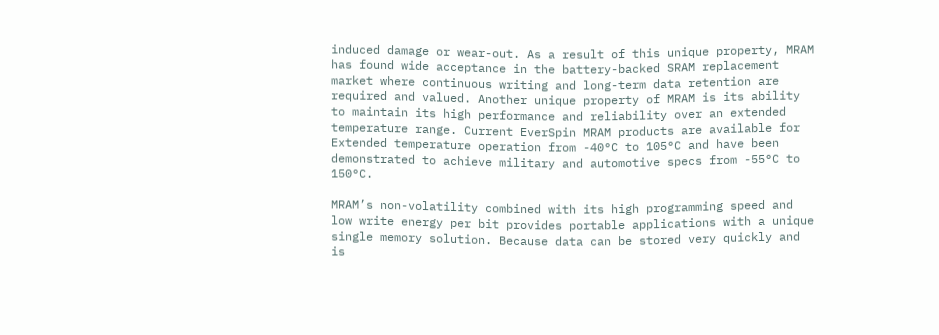induced damage or wear-out. As a result of this unique property, MRAM has found wide acceptance in the battery-backed SRAM replacement market where continuous writing and long-term data retention are required and valued. Another unique property of MRAM is its ability to maintain its high performance and reliability over an extended temperature range. Current EverSpin MRAM products are available for Extended temperature operation from -40°C to 105°C and have been demonstrated to achieve military and automotive specs from -55°C to 150°C.

MRAM’s non-volatility combined with its high programming speed and low write energy per bit provides portable applications with a unique single memory solution. Because data can be stored very quickly and is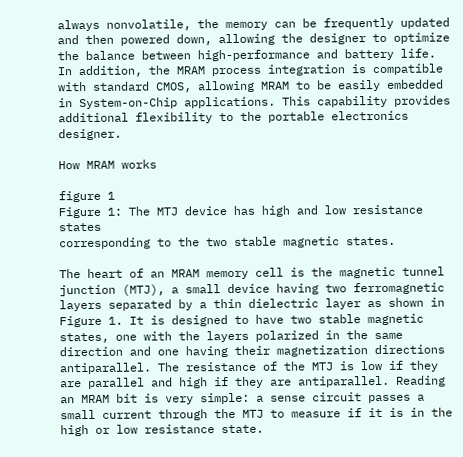always nonvolatile, the memory can be frequently updated and then powered down, allowing the designer to optimize the balance between high-performance and battery life. In addition, the MRAM process integration is compatible with standard CMOS, allowing MRAM to be easily embedded in System-on-Chip applications. This capability provides additional flexibility to the portable electronics designer.

How MRAM works

figure 1
Figure 1: The MTJ device has high and low resistance states
corresponding to the two stable magnetic states.

The heart of an MRAM memory cell is the magnetic tunnel junction (MTJ), a small device having two ferromagnetic layers separated by a thin dielectric layer as shown in Figure 1. It is designed to have two stable magnetic states, one with the layers polarized in the same direction and one having their magnetization directions antiparallel. The resistance of the MTJ is low if they are parallel and high if they are antiparallel. Reading an MRAM bit is very simple: a sense circuit passes a small current through the MTJ to measure if it is in the high or low resistance state.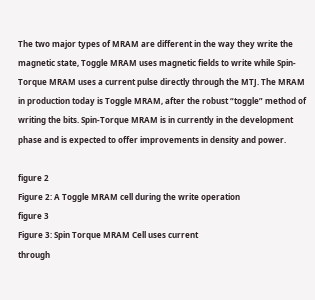The two major types of MRAM are different in the way they write the magnetic state, Toggle MRAM uses magnetic fields to write while Spin-Torque MRAM uses a current pulse directly through the MTJ. The MRAM in production today is Toggle MRAM, after the robust “toggle” method of writing the bits. Spin-Torque MRAM is in currently in the development phase and is expected to offer improvements in density and power.

figure 2
Figure 2: A Toggle MRAM cell during the write operation
figure 3
Figure 3: Spin Torque MRAM Cell uses current
through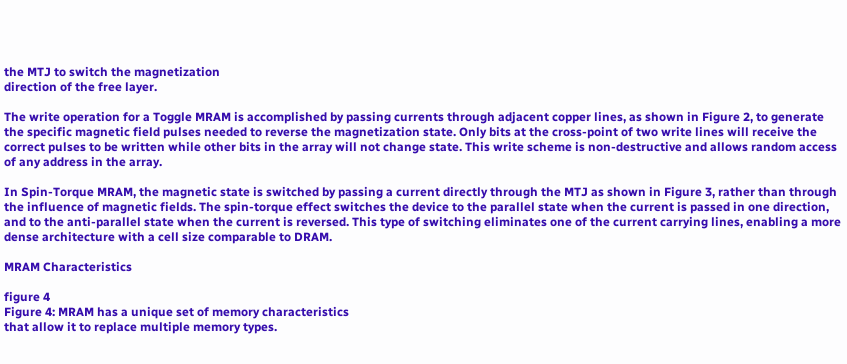the MTJ to switch the magnetization
direction of the free layer.

The write operation for a Toggle MRAM is accomplished by passing currents through adjacent copper lines, as shown in Figure 2, to generate the specific magnetic field pulses needed to reverse the magnetization state. Only bits at the cross-point of two write lines will receive the correct pulses to be written while other bits in the array will not change state. This write scheme is non-destructive and allows random access of any address in the array.

In Spin-Torque MRAM, the magnetic state is switched by passing a current directly through the MTJ as shown in Figure 3, rather than through the influence of magnetic fields. The spin-torque effect switches the device to the parallel state when the current is passed in one direction, and to the anti-parallel state when the current is reversed. This type of switching eliminates one of the current carrying lines, enabling a more dense architecture with a cell size comparable to DRAM.

MRAM Characteristics

figure 4
Figure 4: MRAM has a unique set of memory characteristics
that allow it to replace multiple memory types.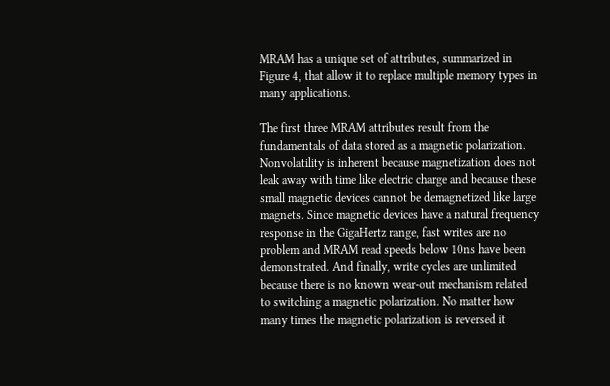MRAM has a unique set of attributes, summarized in Figure 4, that allow it to replace multiple memory types in many applications.

The first three MRAM attributes result from the fundamentals of data stored as a magnetic polarization. Nonvolatility is inherent because magnetization does not leak away with time like electric charge and because these small magnetic devices cannot be demagnetized like large magnets. Since magnetic devices have a natural frequency response in the GigaHertz range, fast writes are no problem and MRAM read speeds below 10ns have been demonstrated. And finally, write cycles are unlimited because there is no known wear-out mechanism related to switching a magnetic polarization. No matter how many times the magnetic polarization is reversed it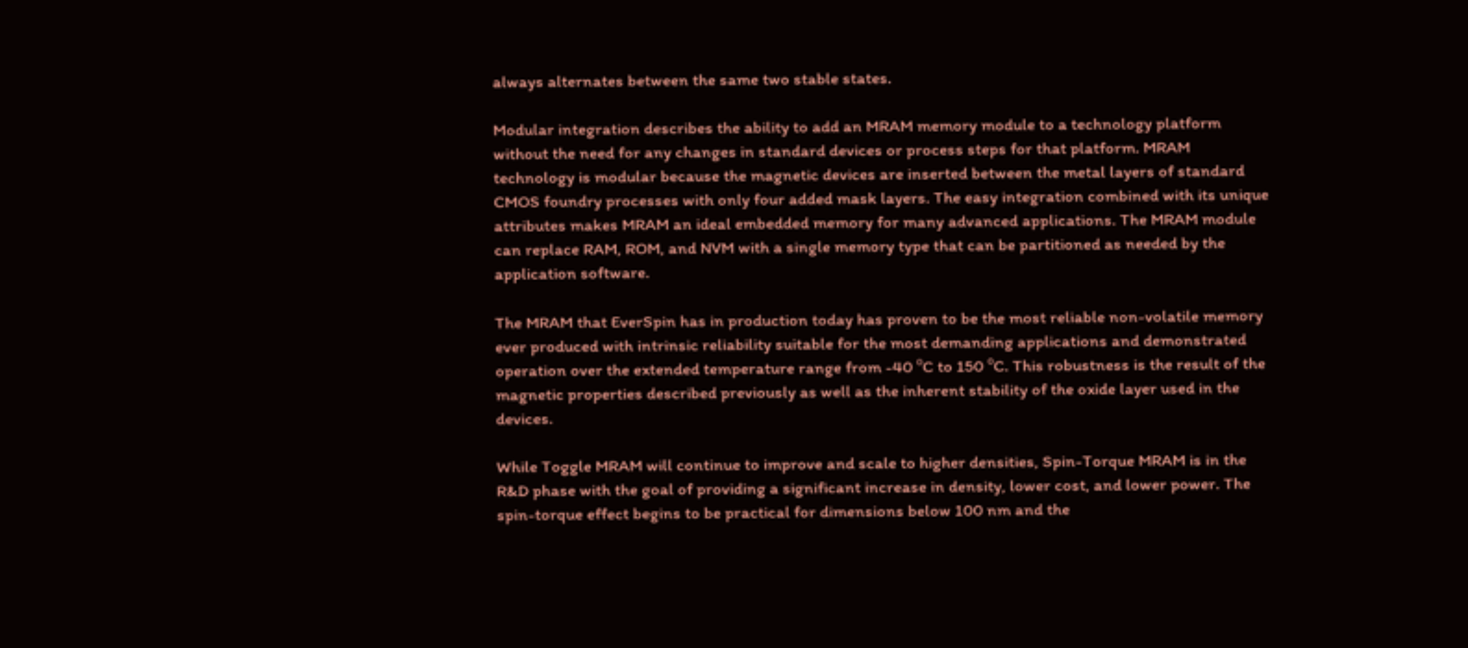always alternates between the same two stable states.

Modular integration describes the ability to add an MRAM memory module to a technology platform without the need for any changes in standard devices or process steps for that platform. MRAM technology is modular because the magnetic devices are inserted between the metal layers of standard CMOS foundry processes with only four added mask layers. The easy integration combined with its unique attributes makes MRAM an ideal embedded memory for many advanced applications. The MRAM module can replace RAM, ROM, and NVM with a single memory type that can be partitioned as needed by the application software.

The MRAM that EverSpin has in production today has proven to be the most reliable non-volatile memory ever produced with intrinsic reliability suitable for the most demanding applications and demonstrated operation over the extended temperature range from -40 ºC to 150 ºC. This robustness is the result of the magnetic properties described previously as well as the inherent stability of the oxide layer used in the devices.

While Toggle MRAM will continue to improve and scale to higher densities, Spin-Torque MRAM is in the R&D phase with the goal of providing a significant increase in density, lower cost, and lower power. The spin-torque effect begins to be practical for dimensions below 100 nm and the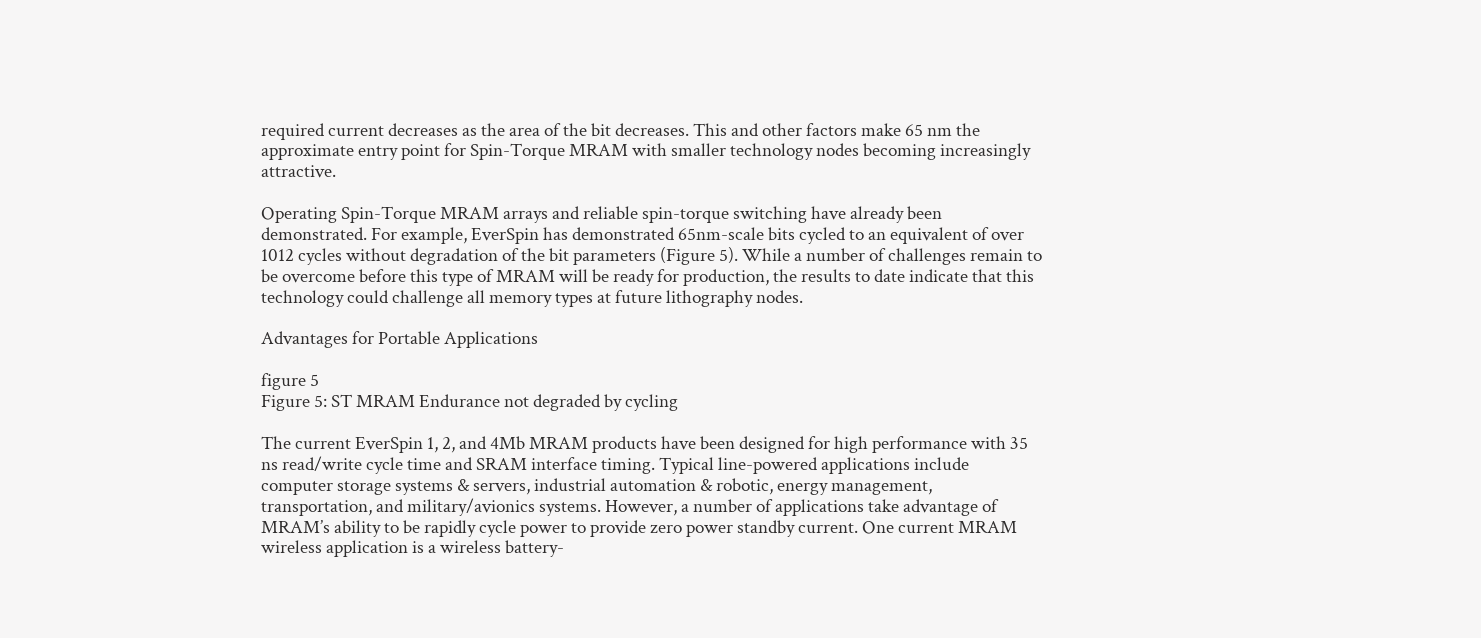required current decreases as the area of the bit decreases. This and other factors make 65 nm the approximate entry point for Spin-Torque MRAM with smaller technology nodes becoming increasingly attractive.

Operating Spin-Torque MRAM arrays and reliable spin-torque switching have already been demonstrated. For example, EverSpin has demonstrated 65nm-scale bits cycled to an equivalent of over 1012 cycles without degradation of the bit parameters (Figure 5). While a number of challenges remain to be overcome before this type of MRAM will be ready for production, the results to date indicate that this technology could challenge all memory types at future lithography nodes.

Advantages for Portable Applications

figure 5
Figure 5: ST MRAM Endurance not degraded by cycling

The current EverSpin 1, 2, and 4Mb MRAM products have been designed for high performance with 35 ns read/write cycle time and SRAM interface timing. Typical line-powered applications include computer storage systems & servers, industrial automation & robotic, energy management, transportation, and military/avionics systems. However, a number of applications take advantage of MRAM’s ability to be rapidly cycle power to provide zero power standby current. One current MRAM wireless application is a wireless battery-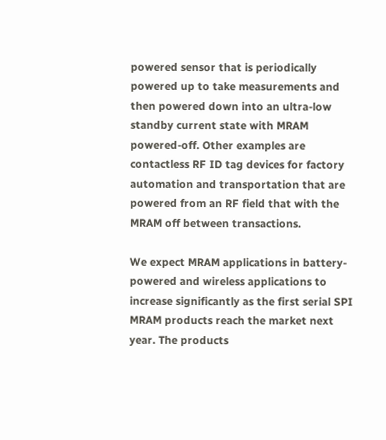powered sensor that is periodically powered up to take measurements and then powered down into an ultra-low standby current state with MRAM powered-off. Other examples are contactless RF ID tag devices for factory automation and transportation that are powered from an RF field that with the MRAM off between transactions.

We expect MRAM applications in battery-powered and wireless applications to increase significantly as the first serial SPI MRAM products reach the market next year. The products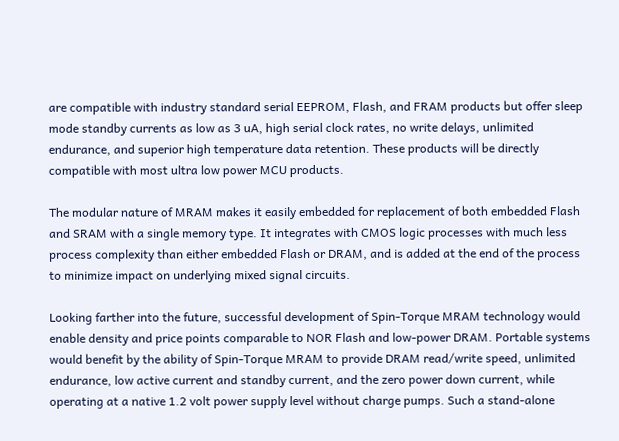are compatible with industry standard serial EEPROM, Flash, and FRAM products but offer sleep mode standby currents as low as 3 uA, high serial clock rates, no write delays, unlimited endurance, and superior high temperature data retention. These products will be directly compatible with most ultra low power MCU products.

The modular nature of MRAM makes it easily embedded for replacement of both embedded Flash and SRAM with a single memory type. It integrates with CMOS logic processes with much less process complexity than either embedded Flash or DRAM, and is added at the end of the process to minimize impact on underlying mixed signal circuits.

Looking farther into the future, successful development of Spin-Torque MRAM technology would enable density and price points comparable to NOR Flash and low-power DRAM. Portable systems would benefit by the ability of Spin-Torque MRAM to provide DRAM read/write speed, unlimited endurance, low active current and standby current, and the zero power down current, while operating at a native 1.2 volt power supply level without charge pumps. Such a stand-alone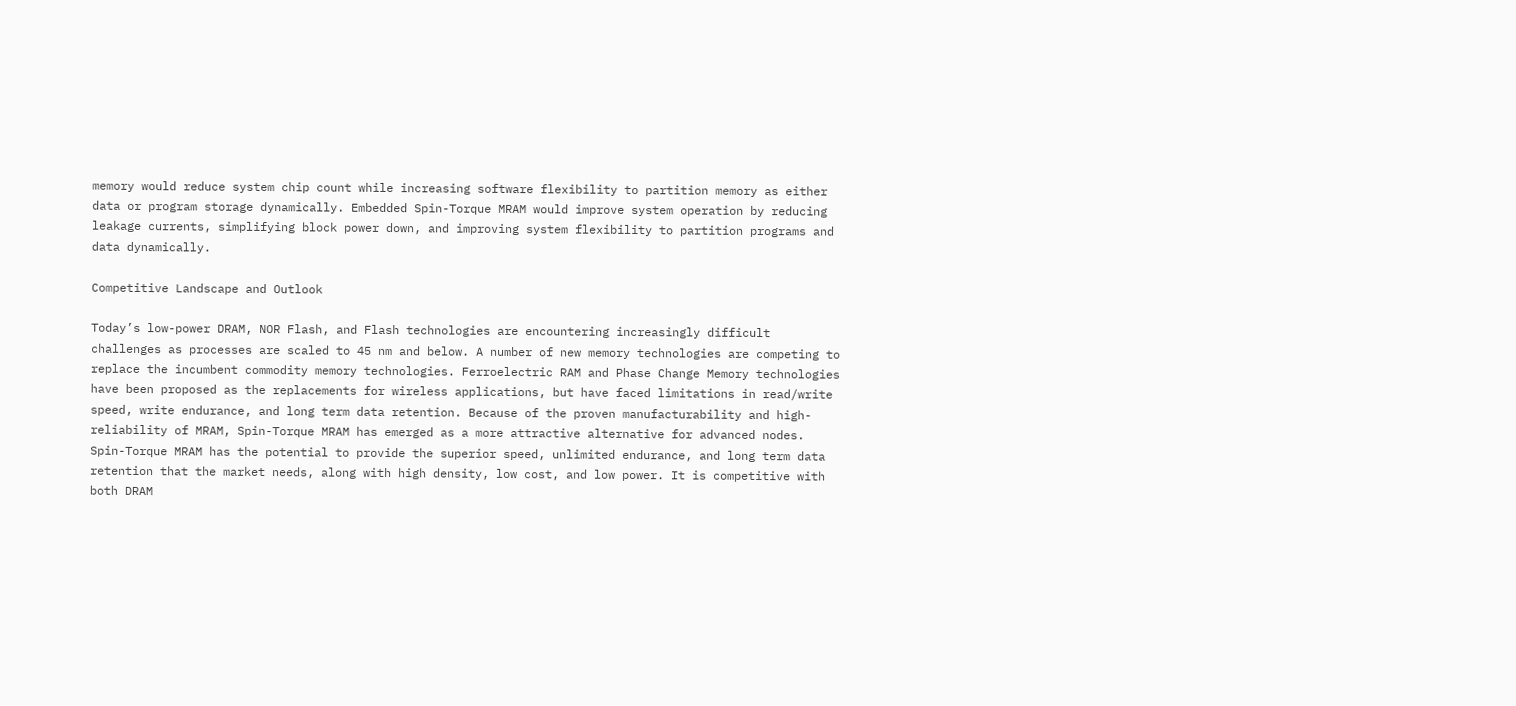memory would reduce system chip count while increasing software flexibility to partition memory as either data or program storage dynamically. Embedded Spin-Torque MRAM would improve system operation by reducing leakage currents, simplifying block power down, and improving system flexibility to partition programs and data dynamically.

Competitive Landscape and Outlook

Today’s low-power DRAM, NOR Flash, and Flash technologies are encountering increasingly difficult challenges as processes are scaled to 45 nm and below. A number of new memory technologies are competing to replace the incumbent commodity memory technologies. Ferroelectric RAM and Phase Change Memory technologies have been proposed as the replacements for wireless applications, but have faced limitations in read/write speed, write endurance, and long term data retention. Because of the proven manufacturability and high-reliability of MRAM, Spin-Torque MRAM has emerged as a more attractive alternative for advanced nodes. Spin-Torque MRAM has the potential to provide the superior speed, unlimited endurance, and long term data retention that the market needs, along with high density, low cost, and low power. It is competitive with both DRAM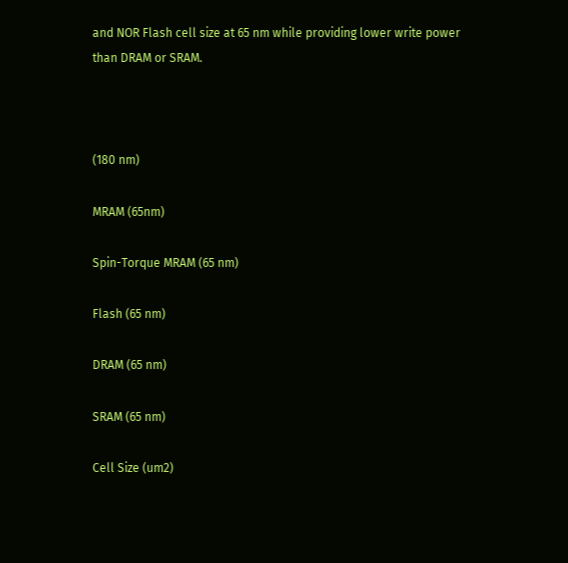and NOR Flash cell size at 65 nm while providing lower write power than DRAM or SRAM.



(180 nm)

MRAM (65nm)

Spin-Torque MRAM (65 nm)

Flash (65 nm)

DRAM (65 nm)

SRAM (65 nm)

Cell Size (um2)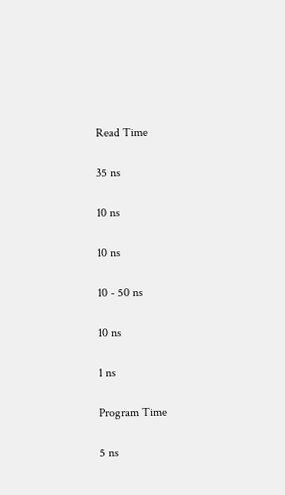Read Time

35 ns

10 ns

10 ns

10 - 50 ns

10 ns

1 ns

Program Time

5 ns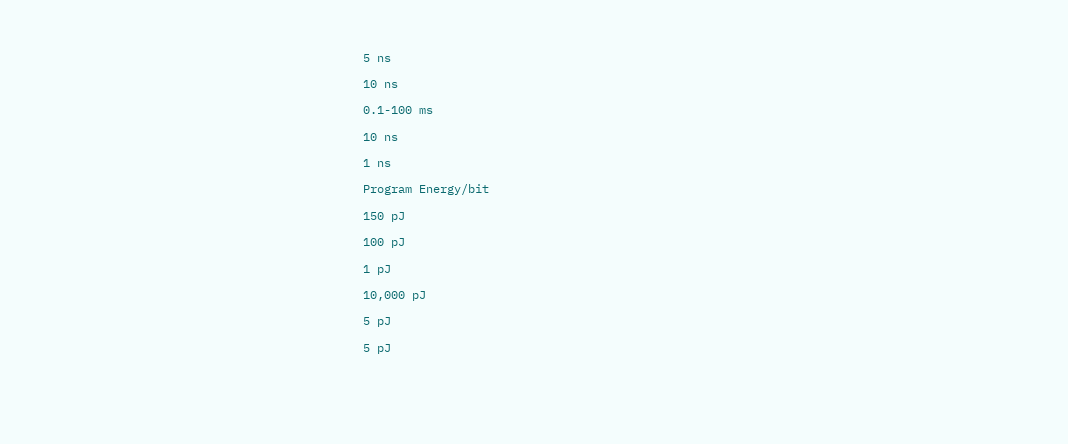5 ns

10 ns

0.1-100 ms

10 ns

1 ns

Program Energy/bit

150 pJ

100 pJ

1 pJ

10,000 pJ

5 pJ

5 pJ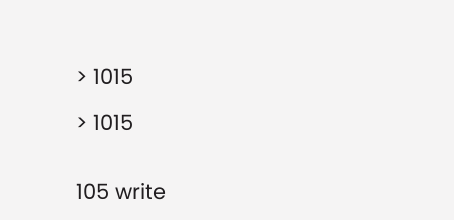> 1015

> 1015


105 write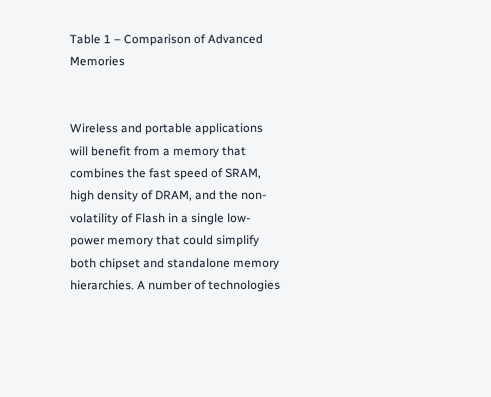Table 1 – Comparison of Advanced Memories


Wireless and portable applications will benefit from a memory that combines the fast speed of SRAM, high density of DRAM, and the non-volatility of Flash in a single low-power memory that could simplify both chipset and standalone memory hierarchies. A number of technologies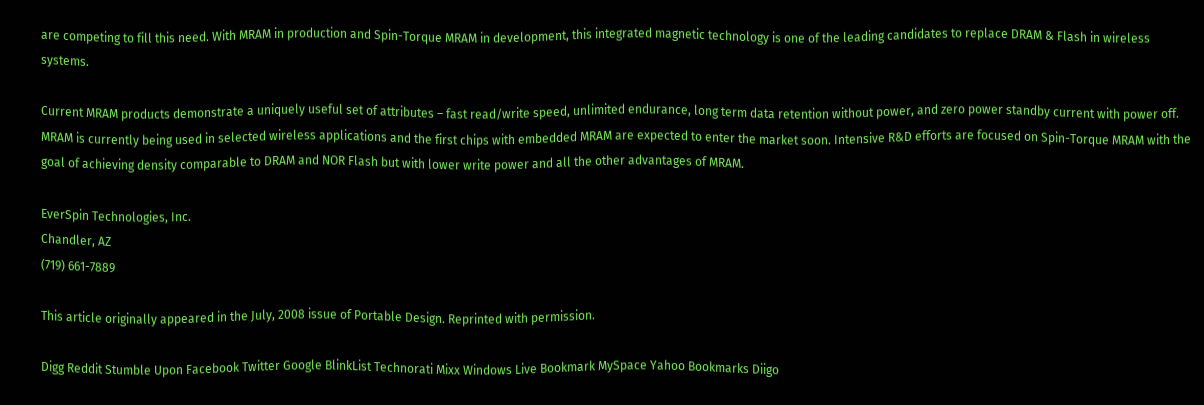are competing to fill this need. With MRAM in production and Spin-Torque MRAM in development, this integrated magnetic technology is one of the leading candidates to replace DRAM & Flash in wireless systems.

Current MRAM products demonstrate a uniquely useful set of attributes – fast read/write speed, unlimited endurance, long term data retention without power, and zero power standby current with power off. MRAM is currently being used in selected wireless applications and the first chips with embedded MRAM are expected to enter the market soon. Intensive R&D efforts are focused on Spin-Torque MRAM with the goal of achieving density comparable to DRAM and NOR Flash but with lower write power and all the other advantages of MRAM.

EverSpin Technologies, Inc.
Chandler, AZ
(719) 661-7889

This article originally appeared in the July, 2008 issue of Portable Design. Reprinted with permission.

Digg Reddit Stumble Upon Facebook Twitter Google BlinkList Technorati Mixx Windows Live Bookmark MySpace Yahoo Bookmarks Diigo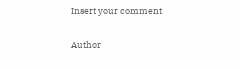Insert your comment

Author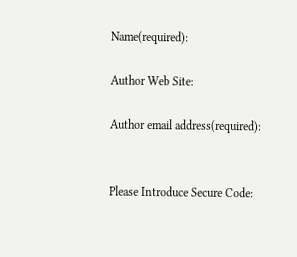Name(required):

Author Web Site:

Author email address(required):


Please Introduce Secure Code: